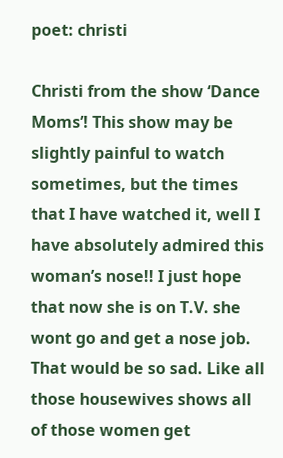poet: christi

Christi from the show ‘Dance Moms’! This show may be slightly painful to watch sometimes, but the times that I have watched it, well I have absolutely admired this woman’s nose!! I just hope that now she is on T.V. she wont go and get a nose job. That would be so sad. Like all those housewives shows all of those women get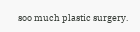soo much plastic surgery.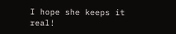I hope she keeps it real!